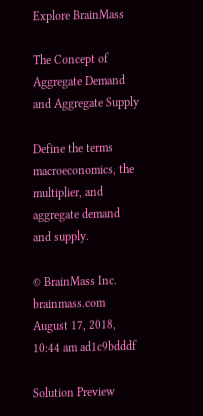Explore BrainMass

The Concept of Aggregate Demand and Aggregate Supply

Define the terms macroeconomics, the multiplier, and aggregate demand and supply.

© BrainMass Inc. brainmass.com August 17, 2018, 10:44 am ad1c9bdddf

Solution Preview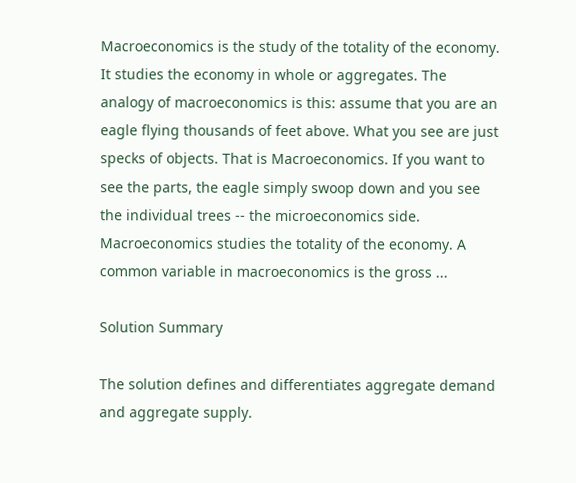Macroeconomics is the study of the totality of the economy. It studies the economy in whole or aggregates. The analogy of macroeconomics is this: assume that you are an eagle flying thousands of feet above. What you see are just specks of objects. That is Macroeconomics. If you want to see the parts, the eagle simply swoop down and you see the individual trees -- the microeconomics side. Macroeconomics studies the totality of the economy. A common variable in macroeconomics is the gross ...

Solution Summary

The solution defines and differentiates aggregate demand and aggregate supply.